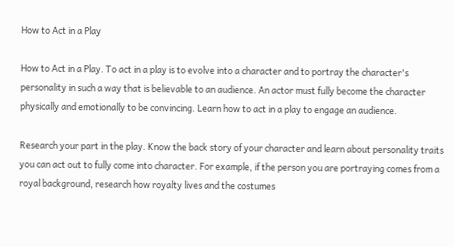How to Act in a Play

How to Act in a Play. To act in a play is to evolve into a character and to portray the character's personality in such a way that is believable to an audience. An actor must fully become the character physically and emotionally to be convincing. Learn how to act in a play to engage an audience.

Research your part in the play. Know the back story of your character and learn about personality traits you can act out to fully come into character. For example, if the person you are portraying comes from a royal background, research how royalty lives and the costumes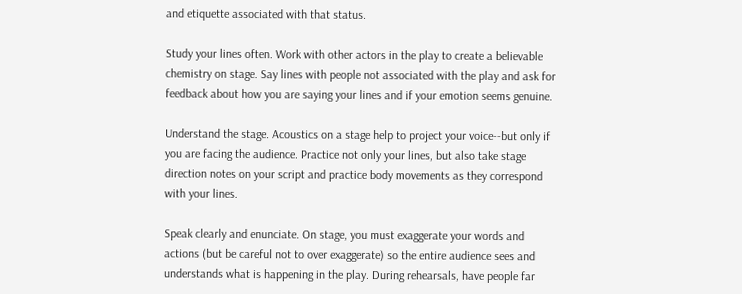and etiquette associated with that status.

Study your lines often. Work with other actors in the play to create a believable chemistry on stage. Say lines with people not associated with the play and ask for feedback about how you are saying your lines and if your emotion seems genuine.

Understand the stage. Acoustics on a stage help to project your voice--but only if you are facing the audience. Practice not only your lines, but also take stage direction notes on your script and practice body movements as they correspond with your lines.

Speak clearly and enunciate. On stage, you must exaggerate your words and actions (but be careful not to over exaggerate) so the entire audience sees and understands what is happening in the play. During rehearsals, have people far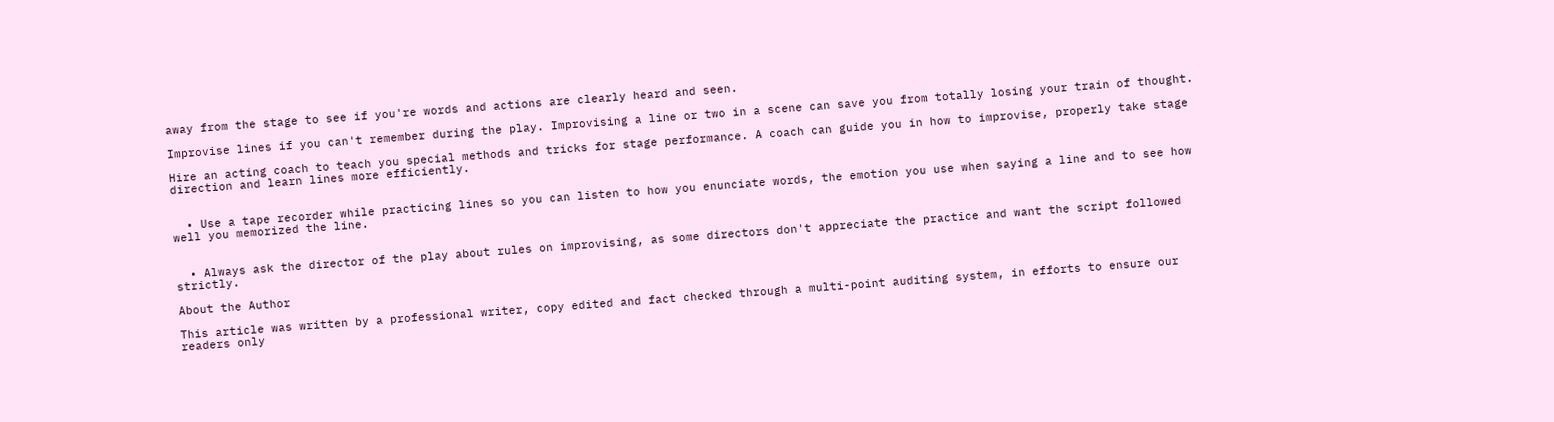away from the stage to see if you're words and actions are clearly heard and seen.

Improvise lines if you can't remember during the play. Improvising a line or two in a scene can save you from totally losing your train of thought.

Hire an acting coach to teach you special methods and tricks for stage performance. A coach can guide you in how to improvise, properly take stage direction and learn lines more efficiently.


  • Use a tape recorder while practicing lines so you can listen to how you enunciate words, the emotion you use when saying a line and to see how well you memorized the line.


  • Always ask the director of the play about rules on improvising, as some directors don't appreciate the practice and want the script followed strictly.

About the Author

This article was written by a professional writer, copy edited and fact checked through a multi-point auditing system, in efforts to ensure our readers only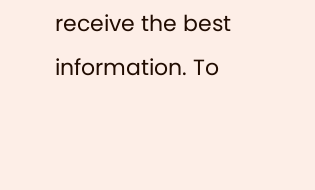receive the best information. To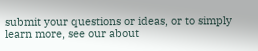submit your questions or ideas, or to simply learn more, see our about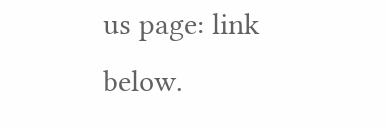us page: link below.